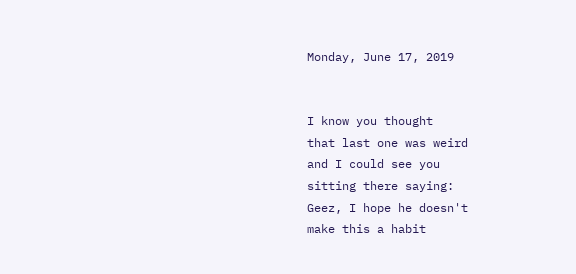Monday, June 17, 2019


I know you thought
that last one was weird
and I could see you
sitting there saying:
Geez, I hope he doesn't
make this a habit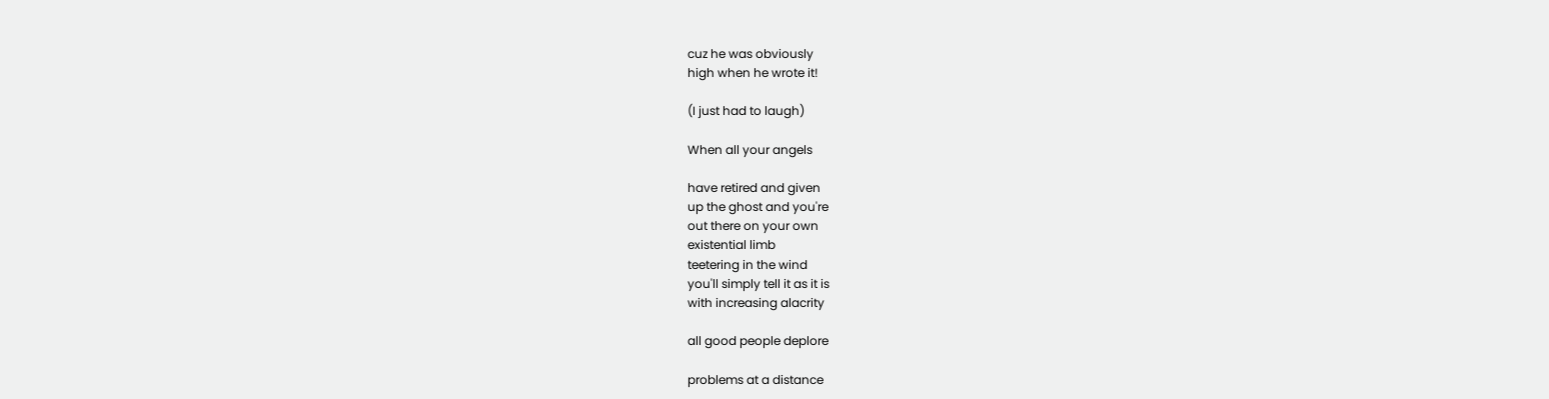cuz he was obviously
high when he wrote it!

(I just had to laugh)

When all your angels

have retired and given
up the ghost and you're
out there on your own
existential limb
teetering in the wind
you'll simply tell it as it is
with increasing alacrity

all good people deplore

problems at a distance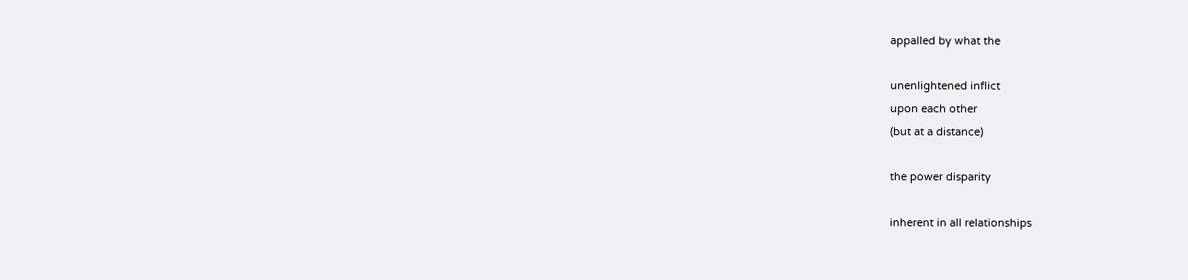appalled by what the

unenlightened inflict
upon each other
(but at a distance)

the power disparity

inherent in all relationships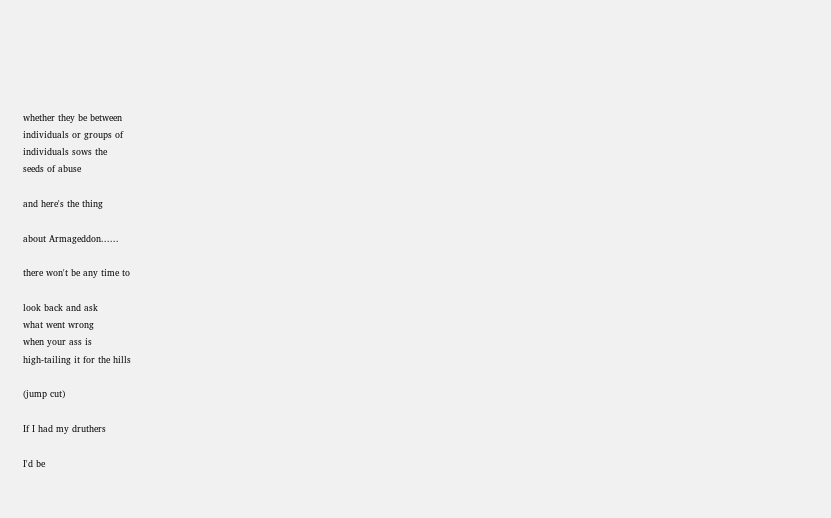whether they be between
individuals or groups of
individuals sows the
seeds of abuse

and here's the thing

about Armageddon......

there won't be any time to

look back and ask
what went wrong
when your ass is
high-tailing it for the hills

(jump cut)

If I had my druthers

I'd be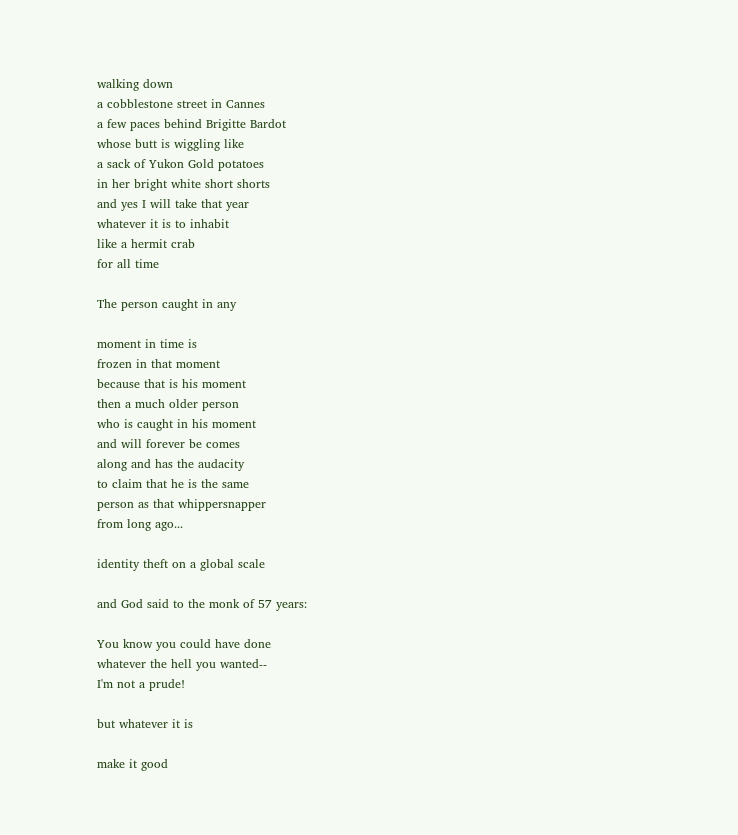walking down
a cobblestone street in Cannes
a few paces behind Brigitte Bardot
whose butt is wiggling like
a sack of Yukon Gold potatoes
in her bright white short shorts
and yes I will take that year
whatever it is to inhabit
like a hermit crab
for all time

The person caught in any

moment in time is
frozen in that moment
because that is his moment
then a much older person
who is caught in his moment
and will forever be comes
along and has the audacity
to claim that he is the same
person as that whippersnapper
from long ago...

identity theft on a global scale

and God said to the monk of 57 years:

You know you could have done
whatever the hell you wanted--
I'm not a prude!

but whatever it is

make it good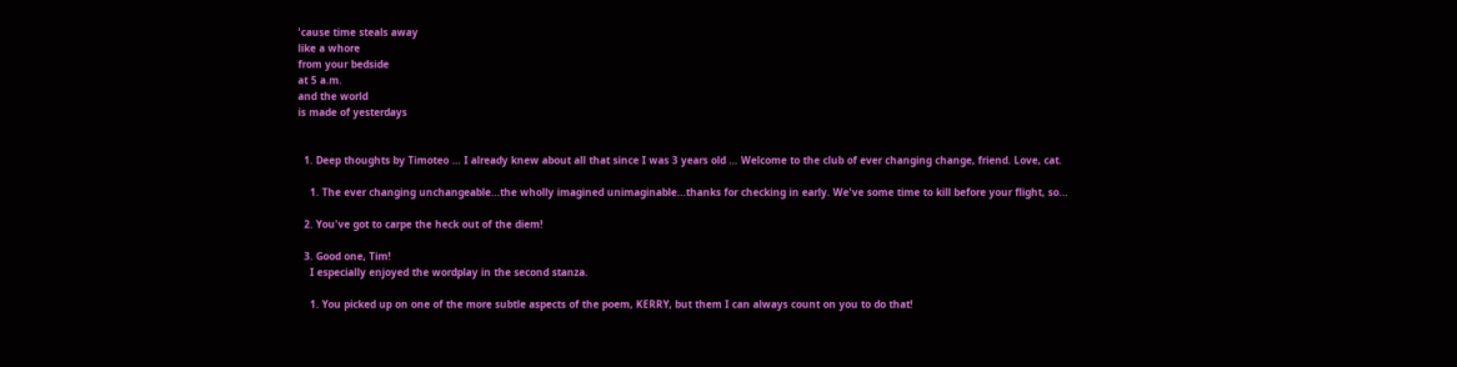'cause time steals away
like a whore
from your bedside
at 5 a.m.
and the world
is made of yesterdays


  1. Deep thoughts by Timoteo … I already knew about all that since I was 3 years old … Welcome to the club of ever changing change, friend. Love, cat.

    1. The ever changing unchangeable...the wholly imagined unimaginable...thanks for checking in early. We've some time to kill before your flight, so...

  2. You've got to carpe the heck out of the diem!

  3. Good one, Tim!
    I especially enjoyed the wordplay in the second stanza.

    1. You picked up on one of the more subtle aspects of the poem, KERRY, but them I can always count on you to do that!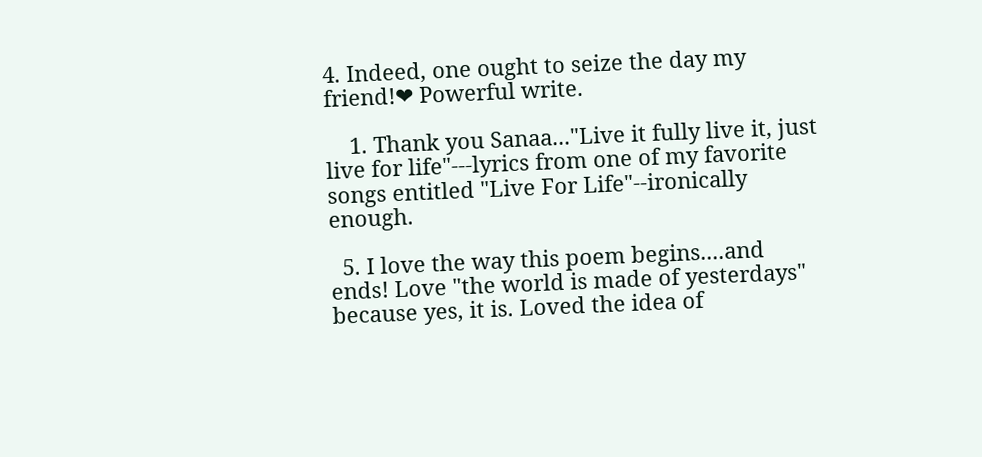4. Indeed, one ought to seize the day my friend!❤ Powerful write.

    1. Thank you Sanaa..."Live it fully live it, just live for life"---lyrics from one of my favorite songs entitled "Live For Life"--ironically enough.

  5. I love the way this poem begins....and ends! Love "the world is made of yesterdays" because yes, it is. Loved the idea of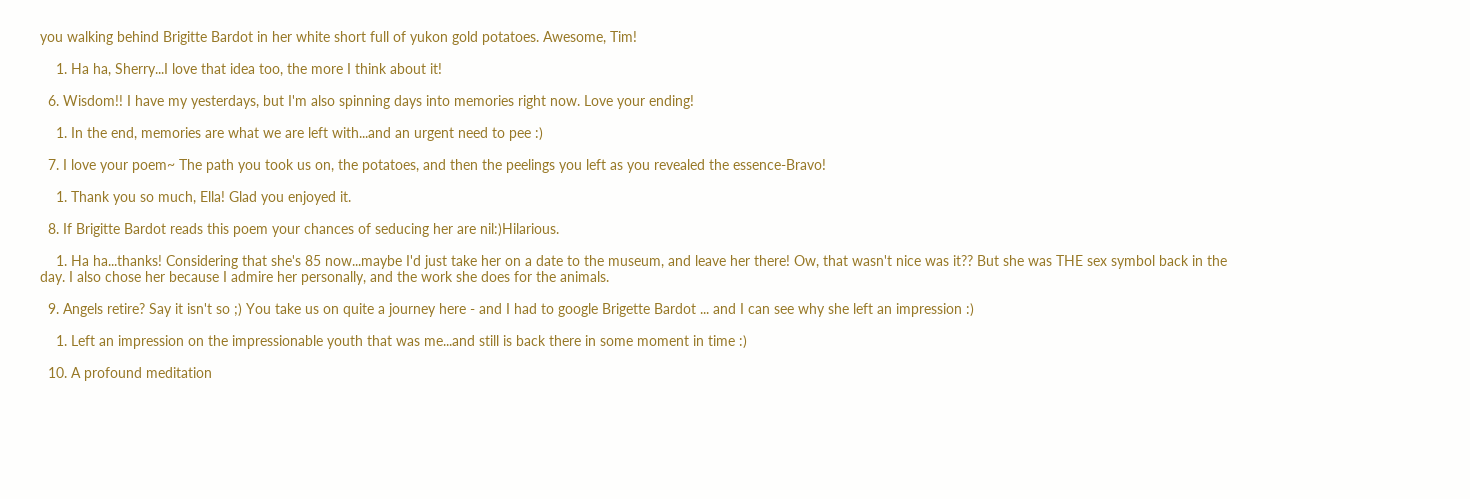you walking behind Brigitte Bardot in her white short full of yukon gold potatoes. Awesome, Tim!

    1. Ha ha, Sherry...I love that idea too, the more I think about it!

  6. Wisdom!! I have my yesterdays, but I'm also spinning days into memories right now. Love your ending!

    1. In the end, memories are what we are left with...and an urgent need to pee :)

  7. I love your poem~ The path you took us on, the potatoes, and then the peelings you left as you revealed the essence-Bravo!

    1. Thank you so much, Ella! Glad you enjoyed it.

  8. If Brigitte Bardot reads this poem your chances of seducing her are nil:)Hilarious.

    1. Ha ha...thanks! Considering that she's 85 now...maybe I'd just take her on a date to the museum, and leave her there! Ow, that wasn't nice was it?? But she was THE sex symbol back in the day. I also chose her because I admire her personally, and the work she does for the animals.

  9. Angels retire? Say it isn't so ;) You take us on quite a journey here - and I had to google Brigette Bardot ... and I can see why she left an impression :)

    1. Left an impression on the impressionable youth that was me...and still is back there in some moment in time :)

  10. A profound meditation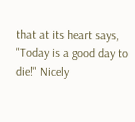that at its heart says, "Today is a good day to die!" Nicely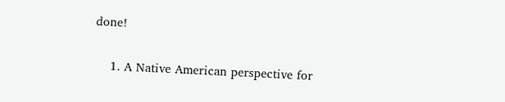done!

    1. A Native American perspective for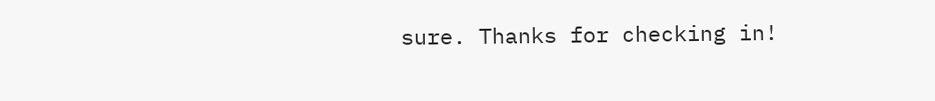sure. Thanks for checking in!